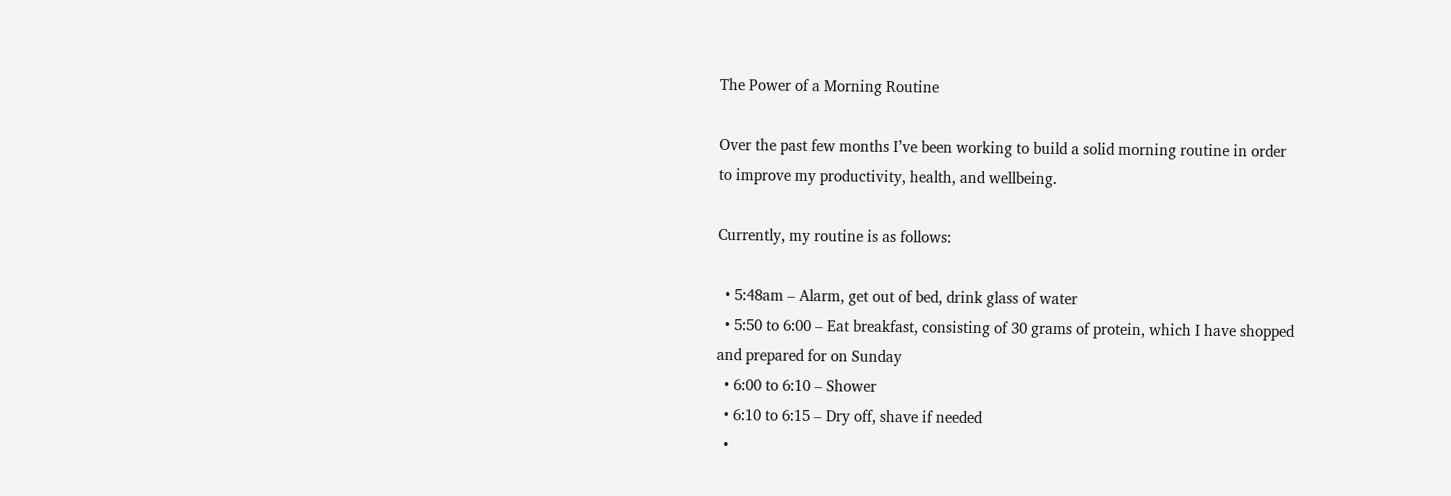The Power of a Morning Routine

Over the past few months I’ve been working to build a solid morning routine in order to improve my productivity, health, and wellbeing.

Currently, my routine is as follows:

  • 5:48am – Alarm, get out of bed, drink glass of water
  • 5:50 to 6:00 – Eat breakfast, consisting of 30 grams of protein, which I have shopped and prepared for on Sunday
  • 6:00 to 6:10 – Shower
  • 6:10 to 6:15 – Dry off, shave if needed
  •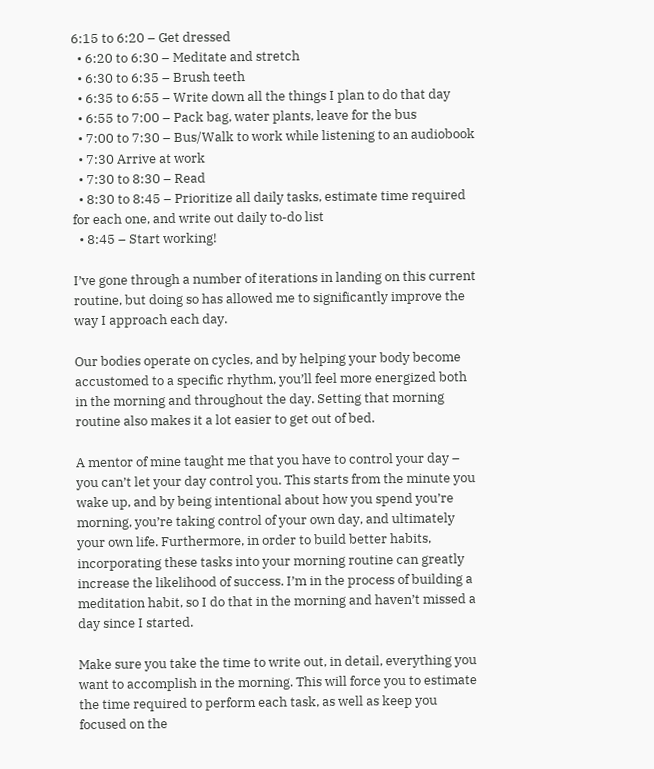6:15 to 6:20 – Get dressed
  • 6:20 to 6:30 – Meditate and stretch
  • 6:30 to 6:35 – Brush teeth
  • 6:35 to 6:55 – Write down all the things I plan to do that day
  • 6:55 to 7:00 – Pack bag, water plants, leave for the bus
  • 7:00 to 7:30 – Bus/Walk to work while listening to an audiobook
  • 7:30 Arrive at work
  • 7:30 to 8:30 – Read
  • 8:30 to 8:45 – Prioritize all daily tasks, estimate time required for each one, and write out daily to-do list
  • 8:45 – Start working!

I’ve gone through a number of iterations in landing on this current routine, but doing so has allowed me to significantly improve the way I approach each day.

Our bodies operate on cycles, and by helping your body become accustomed to a specific rhythm, you’ll feel more energized both in the morning and throughout the day. Setting that morning routine also makes it a lot easier to get out of bed.

A mentor of mine taught me that you have to control your day – you can’t let your day control you. This starts from the minute you wake up, and by being intentional about how you spend you’re morning, you’re taking control of your own day, and ultimately your own life. Furthermore, in order to build better habits, incorporating these tasks into your morning routine can greatly increase the likelihood of success. I’m in the process of building a meditation habit, so I do that in the morning and haven’t missed a day since I started.

Make sure you take the time to write out, in detail, everything you want to accomplish in the morning. This will force you to estimate the time required to perform each task, as well as keep you focused on the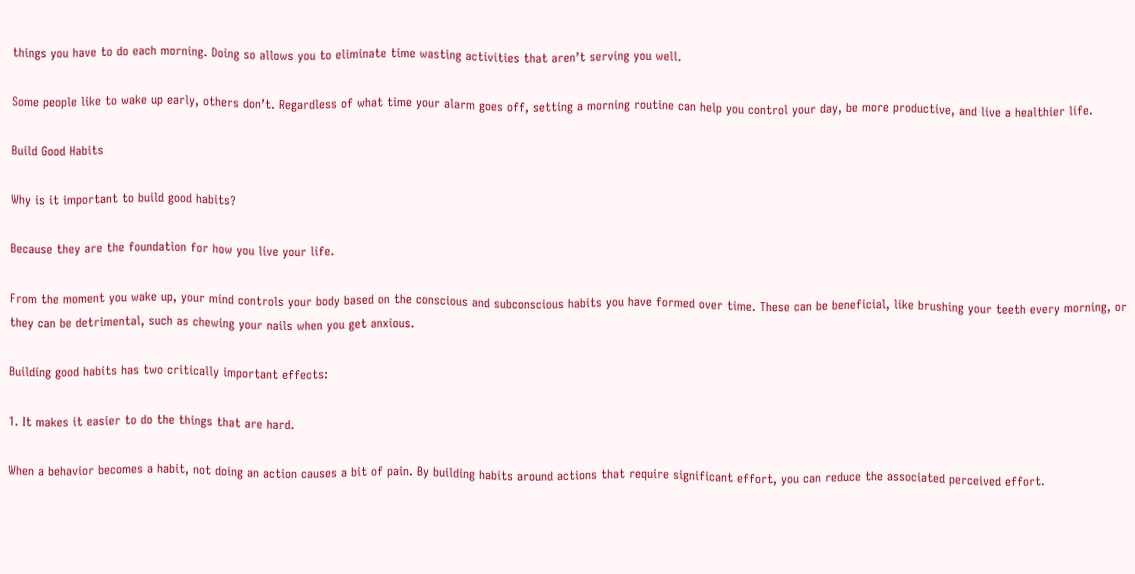things you have to do each morning. Doing so allows you to eliminate time wasting activities that aren’t serving you well.

Some people like to wake up early, others don’t. Regardless of what time your alarm goes off, setting a morning routine can help you control your day, be more productive, and live a healthier life.

Build Good Habits

Why is it important to build good habits?

Because they are the foundation for how you live your life.

From the moment you wake up, your mind controls your body based on the conscious and subconscious habits you have formed over time. These can be beneficial, like brushing your teeth every morning, or they can be detrimental, such as chewing your nails when you get anxious.

Building good habits has two critically important effects:

1. It makes it easier to do the things that are hard.

When a behavior becomes a habit, not doing an action causes a bit of pain. By building habits around actions that require significant effort, you can reduce the associated perceived effort.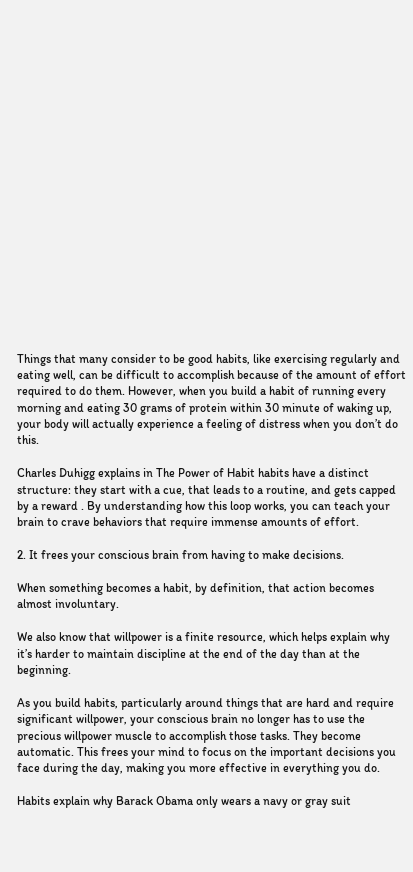Things that many consider to be good habits, like exercising regularly and eating well, can be difficult to accomplish because of the amount of effort required to do them. However, when you build a habit of running every morning and eating 30 grams of protein within 30 minute of waking up, your body will actually experience a feeling of distress when you don’t do this.

Charles Duhigg explains in The Power of Habit habits have a distinct structure: they start with a cue, that leads to a routine, and gets capped by a reward . By understanding how this loop works, you can teach your brain to crave behaviors that require immense amounts of effort.

2. It frees your conscious brain from having to make decisions.

When something becomes a habit, by definition, that action becomes almost involuntary.

We also know that willpower is a finite resource, which helps explain why it’s harder to maintain discipline at the end of the day than at the beginning.

As you build habits, particularly around things that are hard and require significant willpower, your conscious brain no longer has to use the precious willpower muscle to accomplish those tasks. They become automatic. This frees your mind to focus on the important decisions you face during the day, making you more effective in everything you do.

Habits explain why Barack Obama only wears a navy or gray suit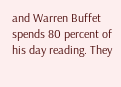and Warren Buffet spends 80 percent of his day reading. They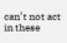can’t not act in these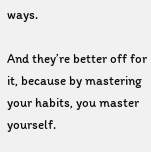ways.

And they’re better off for it, because by mastering your habits, you master yourself.